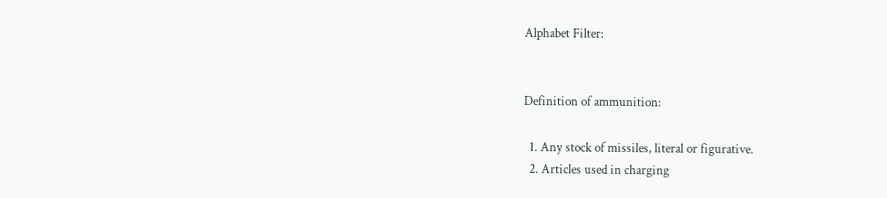Alphabet Filter:


Definition of ammunition:

  1. Any stock of missiles, literal or figurative.
  2. Articles used in charging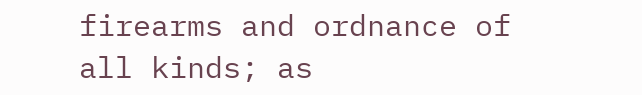firearms and ordnance of all kinds; as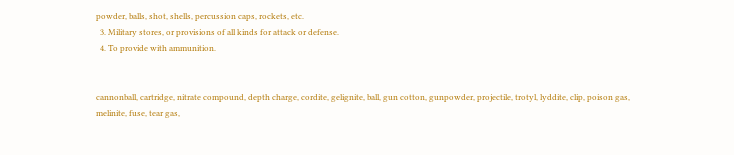powder, balls, shot, shells, percussion caps, rockets, etc.
  3. Military stores, or provisions of all kinds for attack or defense.
  4. To provide with ammunition.


cannonball, cartridge, nitrate compound, depth charge, cordite, gelignite, ball, gun cotton, gunpowder, projectile, trotyl, lyddite, clip, poison gas, melinite, fuse, tear gas,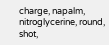charge, napalm, nitroglycerine, round, shot,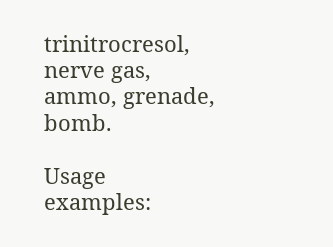trinitrocresol, nerve gas, ammo, grenade, bomb.

Usage examples: